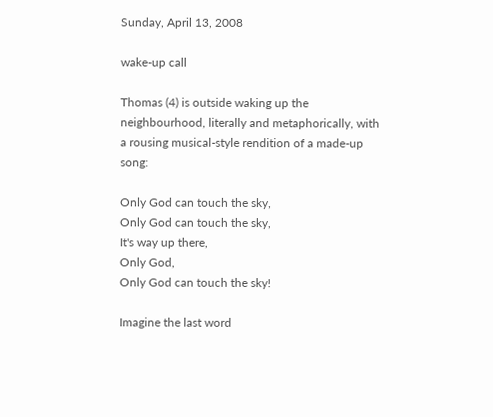Sunday, April 13, 2008

wake-up call

Thomas (4) is outside waking up the neighbourhood, literally and metaphorically, with a rousing musical-style rendition of a made-up song:

Only God can touch the sky,
Only God can touch the sky,
It's way up there,
Only God,
Only God can touch the sky!

Imagine the last word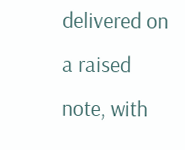delivered on a raised note, with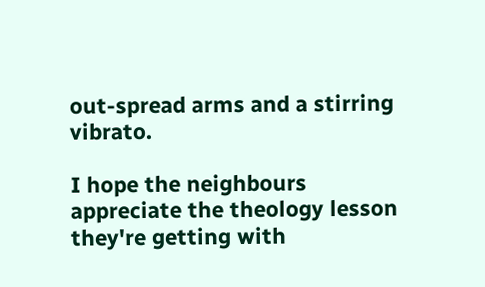out-spread arms and a stirring vibrato.

I hope the neighbours appreciate the theology lesson they're getting with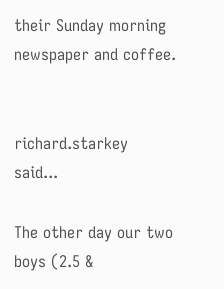their Sunday morning newspaper and coffee.


richard.starkey said...

The other day our two boys (2.5 &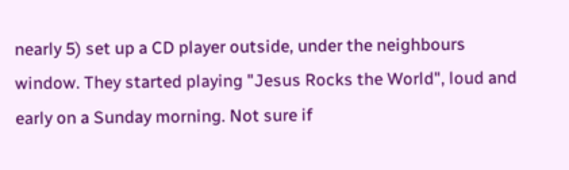nearly 5) set up a CD player outside, under the neighbours window. They started playing "Jesus Rocks the World", loud and early on a Sunday morning. Not sure if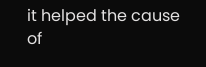it helped the cause of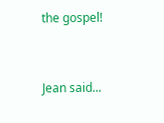the gospel!


Jean said...